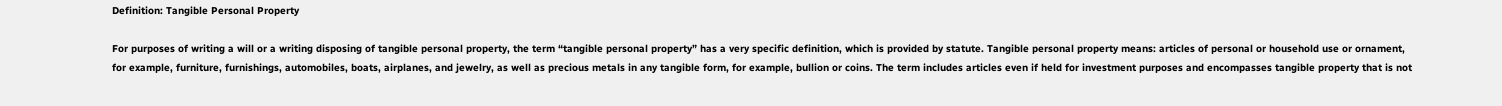Definition: Tangible Personal Property

For purposes of writing a will or a writing disposing of tangible personal property, the term “tangible personal property” has a very specific definition, which is provided by statute. Tangible personal property means: articles of personal or household use or ornament, for example, furniture, furnishings, automobiles, boats, airplanes, and jewelry, as well as precious metals in any tangible form, for example, bullion or coins. The term includes articles even if held for investment purposes and encompasses tangible property that is not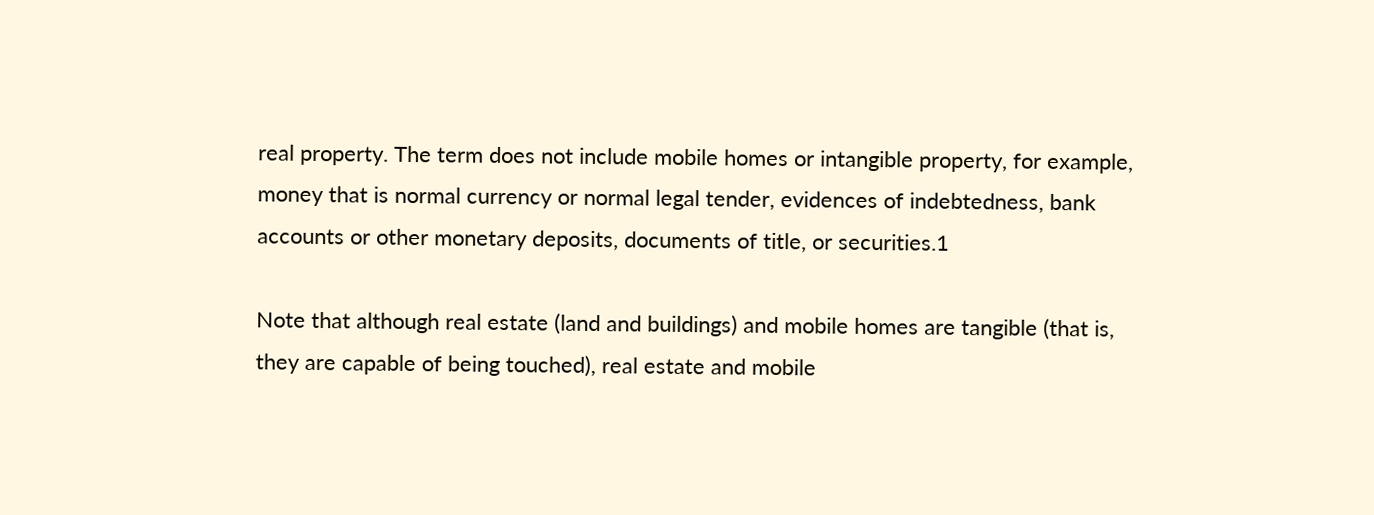real property. The term does not include mobile homes or intangible property, for example, money that is normal currency or normal legal tender, evidences of indebtedness, bank accounts or other monetary deposits, documents of title, or securities.1

Note that although real estate (land and buildings) and mobile homes are tangible (that is, they are capable of being touched), real estate and mobile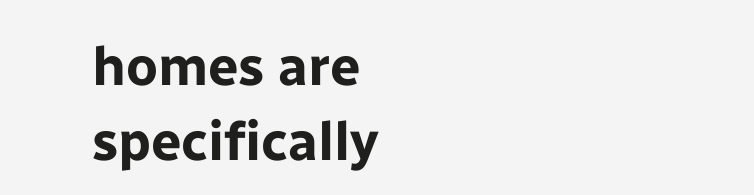homes are specifically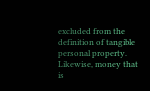excluded from the definition of tangible personal property. Likewise, money that is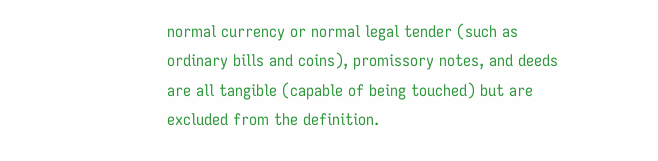normal currency or normal legal tender (such as ordinary bills and coins), promissory notes, and deeds are all tangible (capable of being touched) but are excluded from the definition.